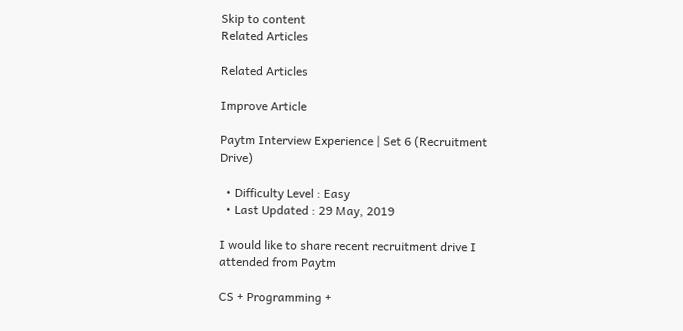Skip to content
Related Articles

Related Articles

Improve Article

Paytm Interview Experience | Set 6 (Recruitment Drive)

  • Difficulty Level : Easy
  • Last Updated : 29 May, 2019

I would like to share recent recruitment drive I attended from Paytm

CS + Programming +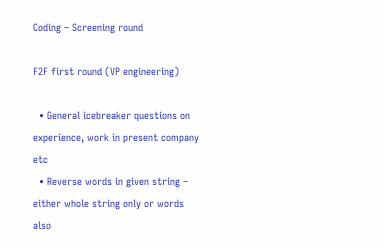Coding – Screening round

F2F first round (VP engineering)

  • General icebreaker questions on experience, work in present company etc
  • Reverse words in given string – either whole string only or words also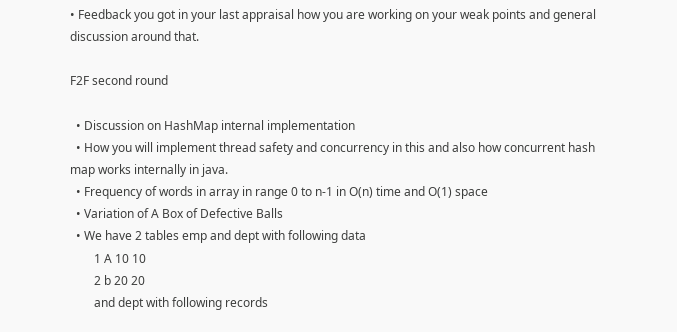• Feedback you got in your last appraisal how you are working on your weak points and general discussion around that.

F2F second round

  • Discussion on HashMap internal implementation
  • How you will implement thread safety and concurrency in this and also how concurrent hash map works internally in java.
  • Frequency of words in array in range 0 to n-1 in O(n) time and O(1) space
  • Variation of A Box of Defective Balls
  • We have 2 tables emp and dept with following data
        1 A 10 10
        2 b 20 20
        and dept with following records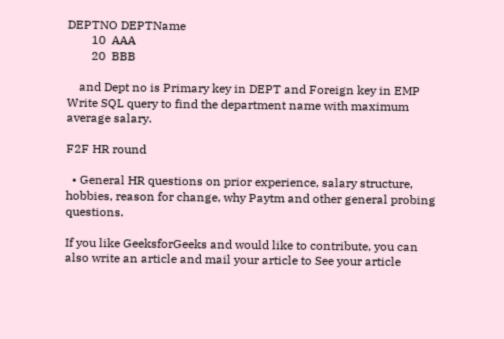DEPTNO DEPTName
        10  AAA
        20  BBB

    and Dept no is Primary key in DEPT and Foreign key in EMP Write SQL query to find the department name with maximum average salary.

F2F HR round

  • General HR questions on prior experience, salary structure, hobbies, reason for change, why Paytm and other general probing questions.

If you like GeeksforGeeks and would like to contribute, you can also write an article and mail your article to See your article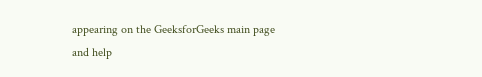appearing on the GeeksforGeeks main page and help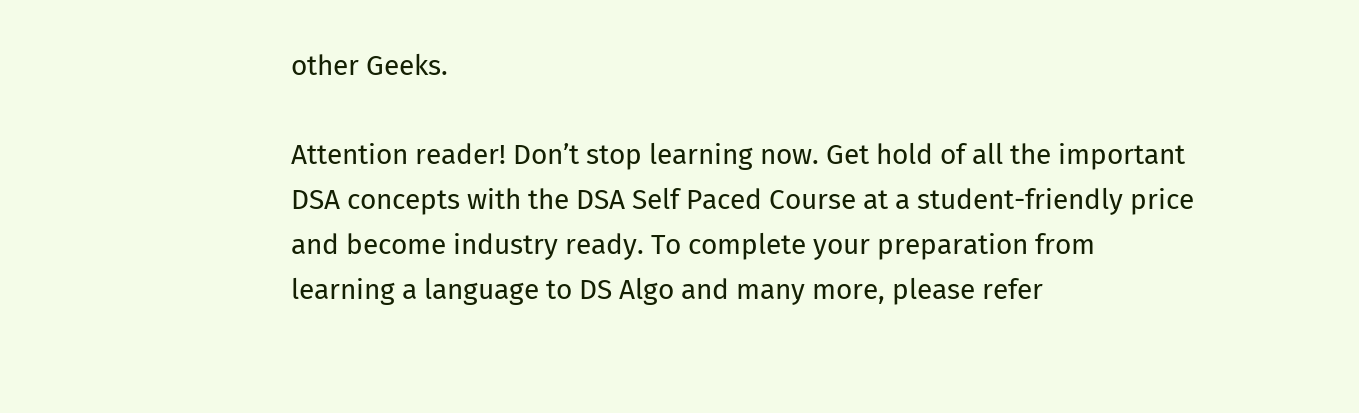other Geeks.

Attention reader! Don’t stop learning now. Get hold of all the important DSA concepts with the DSA Self Paced Course at a student-friendly price and become industry ready. To complete your preparation from learning a language to DS Algo and many more, please refer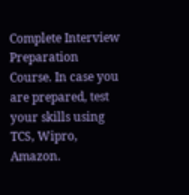Complete Interview Preparation Course. In case you are prepared, test your skills using TCS, Wipro, Amazon.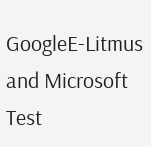GoogleE-Litmus and Microsoft Test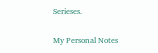Serieses.

My Personal Notes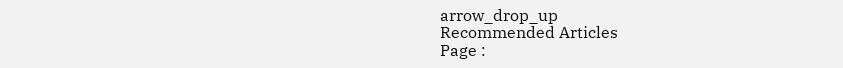arrow_drop_up
Recommended Articles
Page :